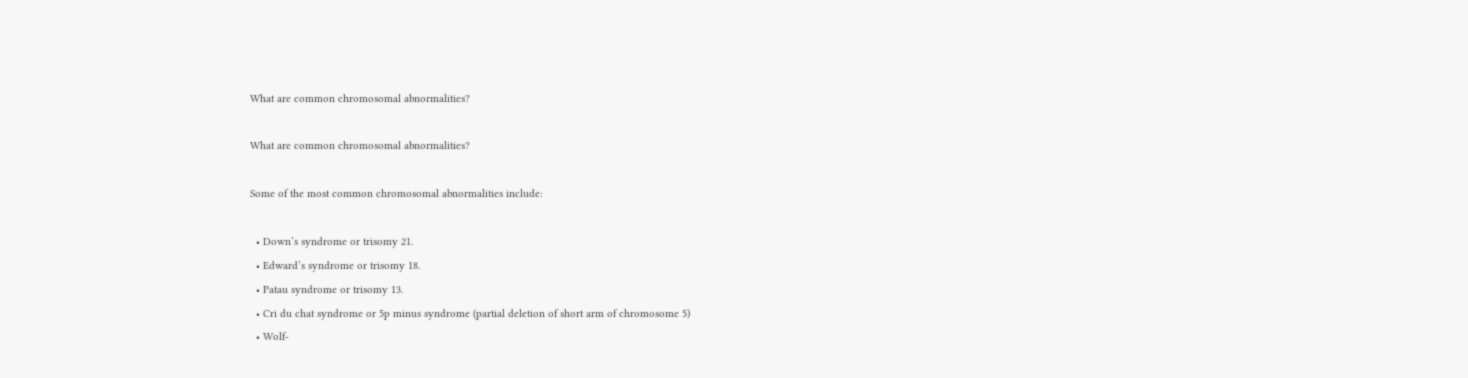What are common chromosomal abnormalities?

What are common chromosomal abnormalities?

Some of the most common chromosomal abnormalities include:

  • Down’s syndrome or trisomy 21.
  • Edward’s syndrome or trisomy 18.
  • Patau syndrome or trisomy 13.
  • Cri du chat syndrome or 5p minus syndrome (partial deletion of short arm of chromosome 5)
  • Wolf-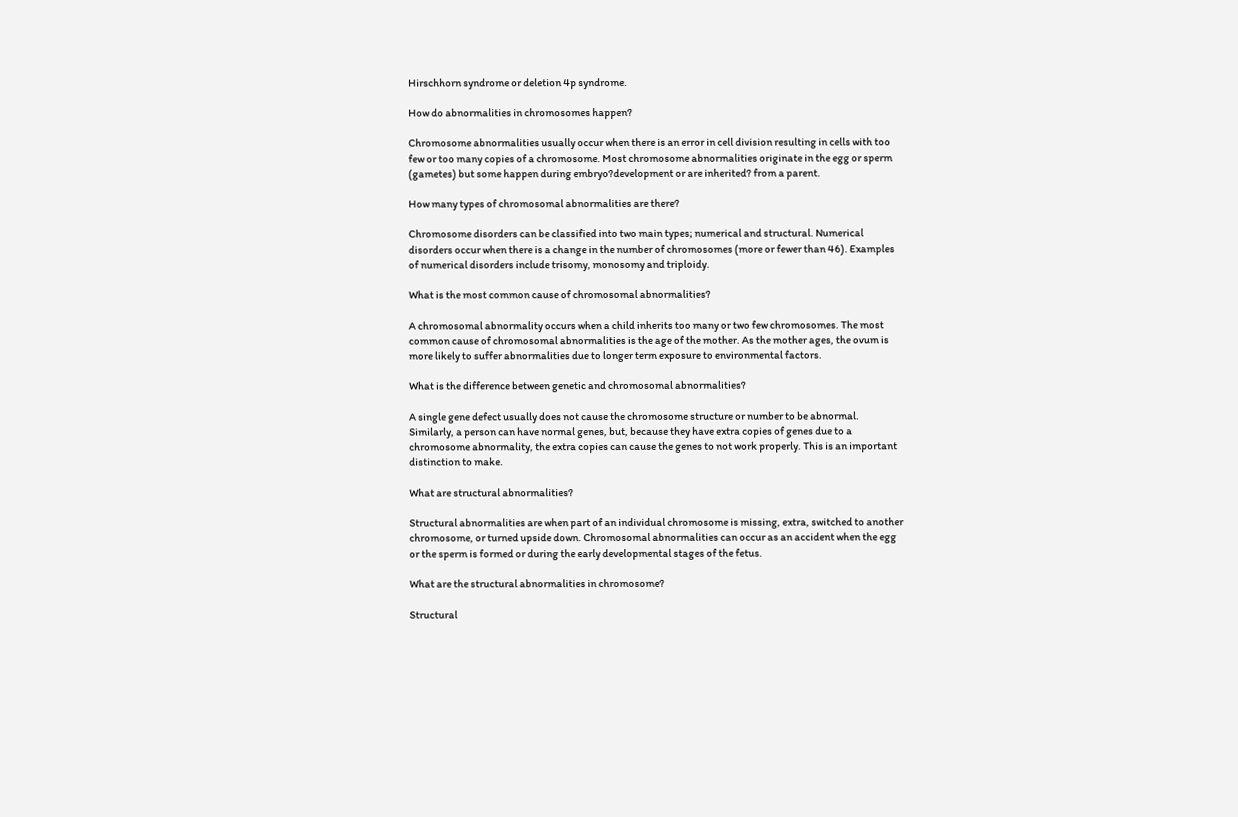Hirschhorn syndrome or deletion 4p syndrome.

How do abnormalities in chromosomes happen?

Chromosome abnormalities usually occur when there is an error in cell division resulting in cells with too few or too many copies of a chromosome. Most chromosome abnormalities originate in the egg or sperm (gametes) but some happen during embryo?development or are inherited? from a parent.

How many types of chromosomal abnormalities are there?

Chromosome disorders can be classified into two main types; numerical and structural. Numerical disorders occur when there is a change in the number of chromosomes (more or fewer than 46). Examples of numerical disorders include trisomy, monosomy and triploidy.

What is the most common cause of chromosomal abnormalities?

A chromosomal abnormality occurs when a child inherits too many or two few chromosomes. The most common cause of chromosomal abnormalities is the age of the mother. As the mother ages, the ovum is more likely to suffer abnormalities due to longer term exposure to environmental factors.

What is the difference between genetic and chromosomal abnormalities?

A single gene defect usually does not cause the chromosome structure or number to be abnormal. Similarly, a person can have normal genes, but, because they have extra copies of genes due to a chromosome abnormality, the extra copies can cause the genes to not work properly. This is an important distinction to make.

What are structural abnormalities?

Structural abnormalities are when part of an individual chromosome is missing, extra, switched to another chromosome, or turned upside down. Chromosomal abnormalities can occur as an accident when the egg or the sperm is formed or during the early developmental stages of the fetus.

What are the structural abnormalities in chromosome?

Structural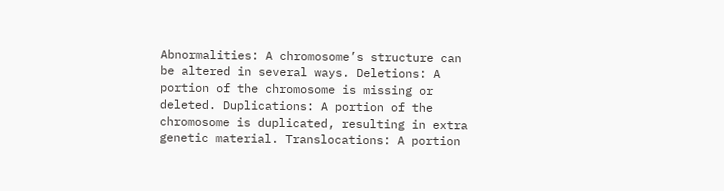Abnormalities: A chromosome’s structure can be altered in several ways. Deletions: A portion of the chromosome is missing or deleted. Duplications: A portion of the chromosome is duplicated, resulting in extra genetic material. Translocations: A portion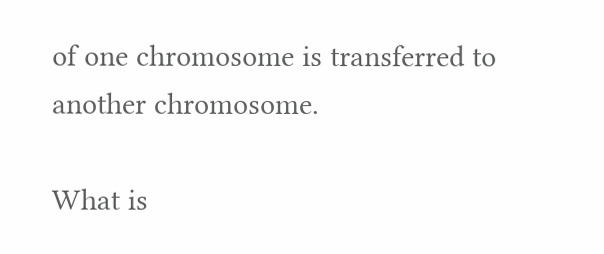of one chromosome is transferred to another chromosome.

What is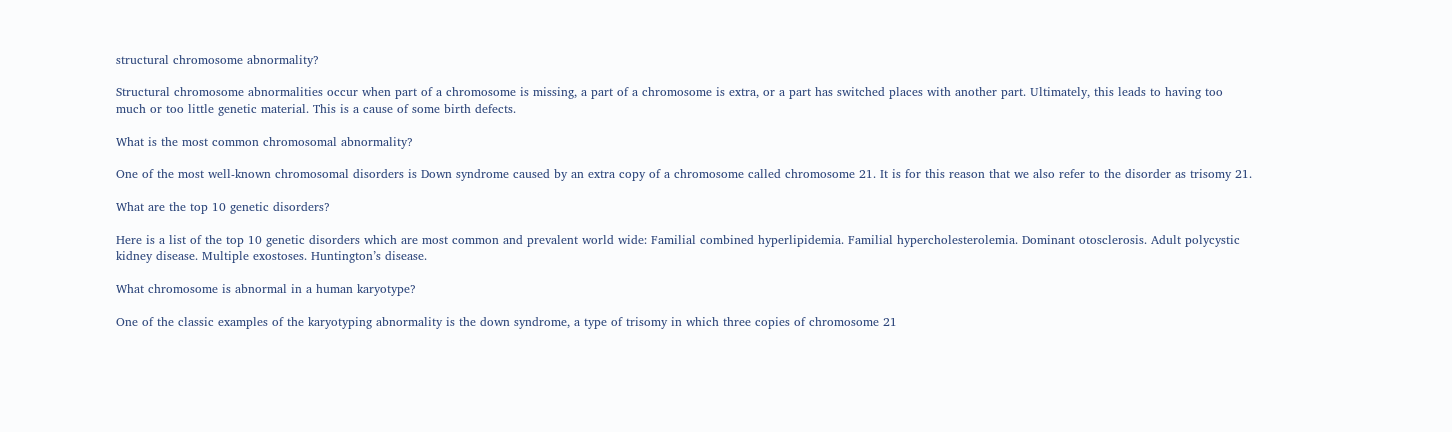structural chromosome abnormality?

Structural chromosome abnormalities occur when part of a chromosome is missing, a part of a chromosome is extra, or a part has switched places with another part. Ultimately, this leads to having too much or too little genetic material. This is a cause of some birth defects.

What is the most common chromosomal abnormality?

One of the most well-known chromosomal disorders is Down syndrome caused by an extra copy of a chromosome called chromosome 21. It is for this reason that we also refer to the disorder as trisomy 21.

What are the top 10 genetic disorders?

Here is a list of the top 10 genetic disorders which are most common and prevalent world wide: Familial combined hyperlipidemia. Familial hypercholesterolemia. Dominant otosclerosis. Adult polycystic kidney disease. Multiple exostoses. Huntington’s disease.

What chromosome is abnormal in a human karyotype?

One of the classic examples of the karyotyping abnormality is the down syndrome, a type of trisomy in which three copies of chromosome 21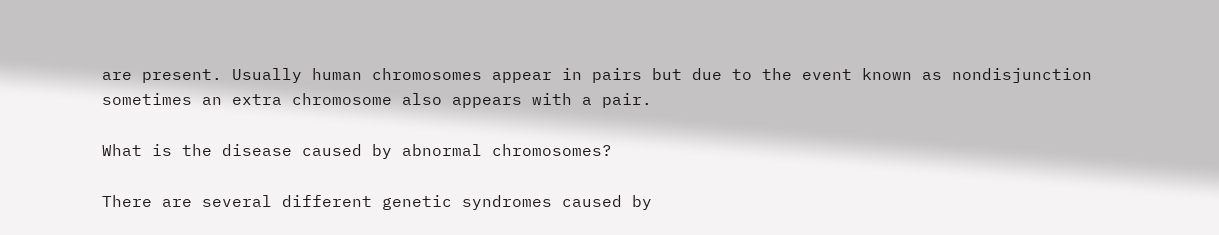are present. Usually human chromosomes appear in pairs but due to the event known as nondisjunction sometimes an extra chromosome also appears with a pair.

What is the disease caused by abnormal chromosomes?

There are several different genetic syndromes caused by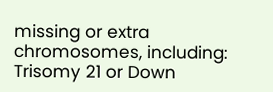missing or extra chromosomes, including: Trisomy 21 or Down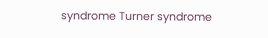syndrome Turner syndrome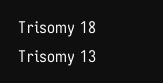Trisomy 18 Trisomy 13